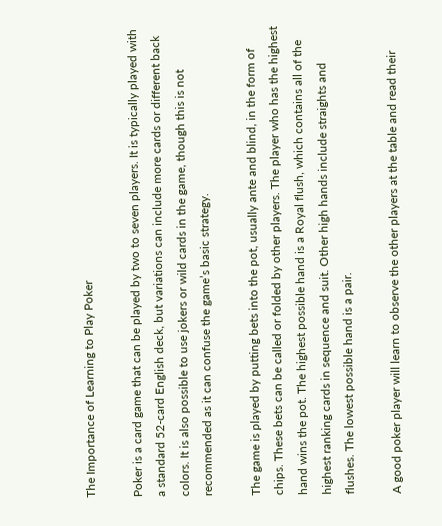The Importance of Learning to Play Poker

Poker is a card game that can be played by two to seven players. It is typically played with a standard 52-card English deck, but variations can include more cards or different back colors. It is also possible to use jokers or wild cards in the game, though this is not recommended as it can confuse the game’s basic strategy.

The game is played by putting bets into the pot, usually ante and blind, in the form of chips. These bets can be called or folded by other players. The player who has the highest hand wins the pot. The highest possible hand is a Royal flush, which contains all of the highest ranking cards in sequence and suit. Other high hands include straights and flushes. The lowest possible hand is a pair.

A good poker player will learn to observe the other players at the table and read their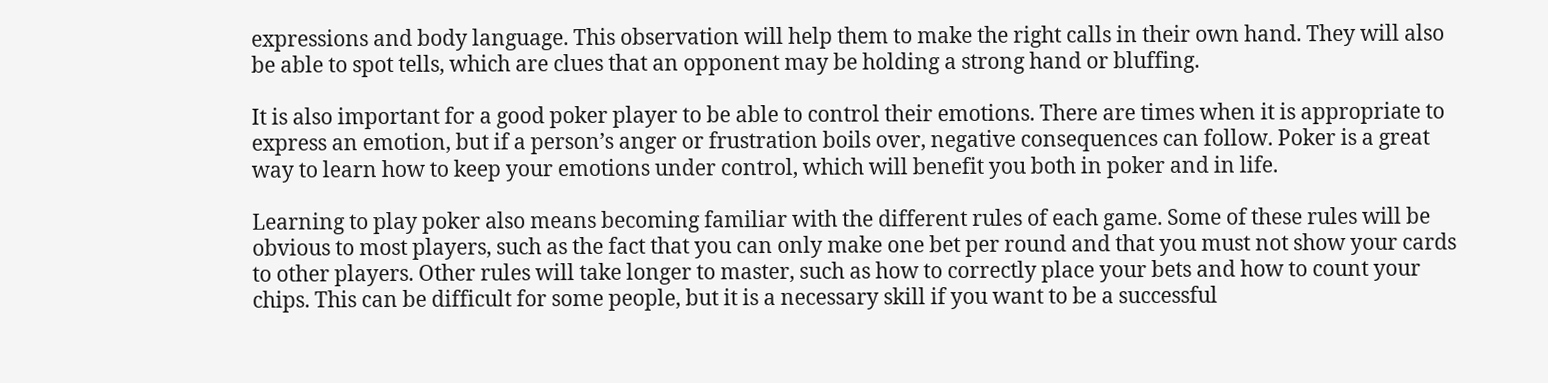expressions and body language. This observation will help them to make the right calls in their own hand. They will also be able to spot tells, which are clues that an opponent may be holding a strong hand or bluffing.

It is also important for a good poker player to be able to control their emotions. There are times when it is appropriate to express an emotion, but if a person’s anger or frustration boils over, negative consequences can follow. Poker is a great way to learn how to keep your emotions under control, which will benefit you both in poker and in life.

Learning to play poker also means becoming familiar with the different rules of each game. Some of these rules will be obvious to most players, such as the fact that you can only make one bet per round and that you must not show your cards to other players. Other rules will take longer to master, such as how to correctly place your bets and how to count your chips. This can be difficult for some people, but it is a necessary skill if you want to be a successful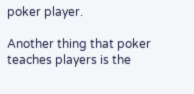poker player.

Another thing that poker teaches players is the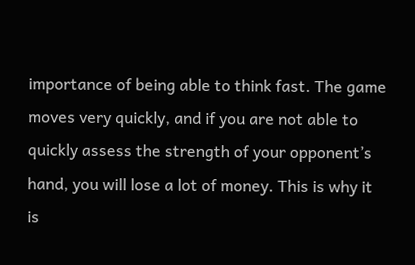importance of being able to think fast. The game moves very quickly, and if you are not able to quickly assess the strength of your opponent’s hand, you will lose a lot of money. This is why it is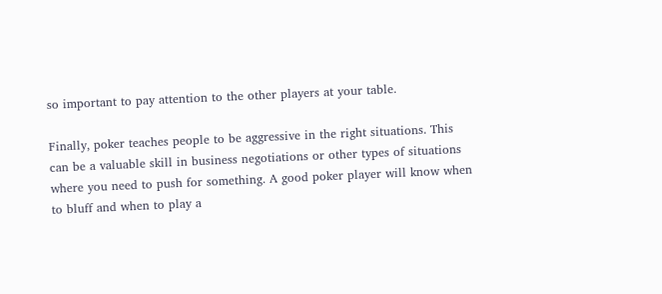so important to pay attention to the other players at your table.

Finally, poker teaches people to be aggressive in the right situations. This can be a valuable skill in business negotiations or other types of situations where you need to push for something. A good poker player will know when to bluff and when to play a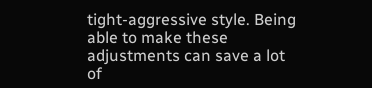tight-aggressive style. Being able to make these adjustments can save a lot of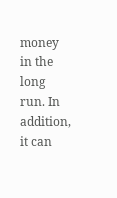money in the long run. In addition, it can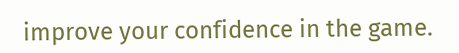improve your confidence in the game.